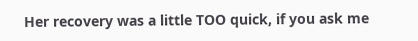Her recovery was a little TOO quick, if you ask me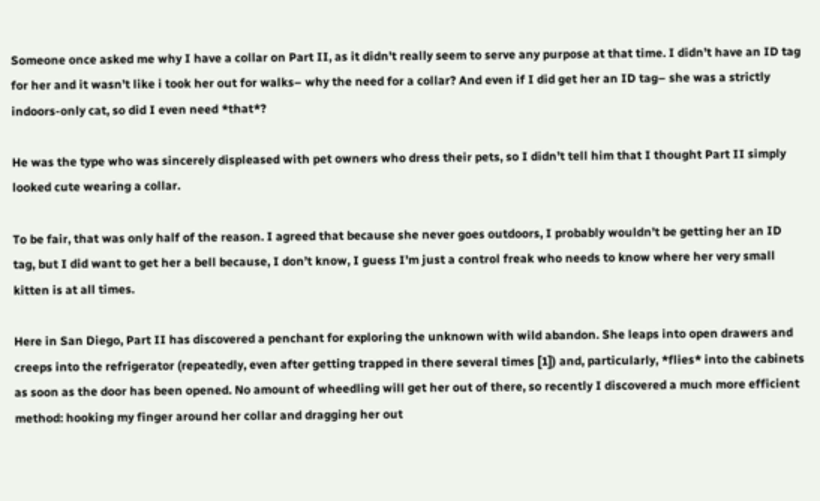Someone once asked me why I have a collar on Part II, as it didn’t really seem to serve any purpose at that time. I didn’t have an ID tag for her and it wasn’t like i took her out for walks– why the need for a collar? And even if I did get her an ID tag– she was a strictly indoors-only cat, so did I even need *that*?

He was the type who was sincerely displeased with pet owners who dress their pets, so I didn’t tell him that I thought Part II simply looked cute wearing a collar.

To be fair, that was only half of the reason. I agreed that because she never goes outdoors, I probably wouldn’t be getting her an ID tag, but I did want to get her a bell because, I don’t know, I guess I’m just a control freak who needs to know where her very small kitten is at all times.

Here in San Diego, Part II has discovered a penchant for exploring the unknown with wild abandon. She leaps into open drawers and creeps into the refrigerator (repeatedly, even after getting trapped in there several times [1]) and, particularly, *flies* into the cabinets as soon as the door has been opened. No amount of wheedling will get her out of there, so recently I discovered a much more efficient method: hooking my finger around her collar and dragging her out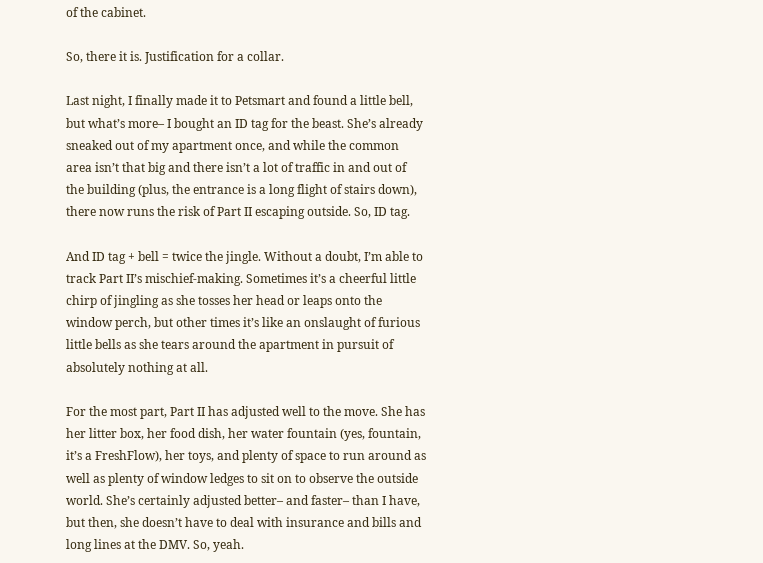of the cabinet.

So, there it is. Justification for a collar.

Last night, I finally made it to Petsmart and found a little bell, but what’s more– I bought an ID tag for the beast. She’s already sneaked out of my apartment once, and while the common area isn’t that big and there isn’t a lot of traffic in and out of the building (plus, the entrance is a long flight of stairs down), there now runs the risk of Part II escaping outside. So, ID tag.

And ID tag + bell = twice the jingle. Without a doubt, I’m able to track Part II’s mischief-making. Sometimes it’s a cheerful little chirp of jingling as she tosses her head or leaps onto the window perch, but other times it’s like an onslaught of furious little bells as she tears around the apartment in pursuit of absolutely nothing at all.

For the most part, Part II has adjusted well to the move. She has her litter box, her food dish, her water fountain (yes, fountain, it’s a FreshFlow), her toys, and plenty of space to run around as well as plenty of window ledges to sit on to observe the outside world. She’s certainly adjusted better– and faster– than I have, but then, she doesn’t have to deal with insurance and bills and long lines at the DMV. So, yeah.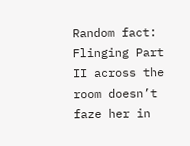Random fact: Flinging Part II across the room doesn’t faze her in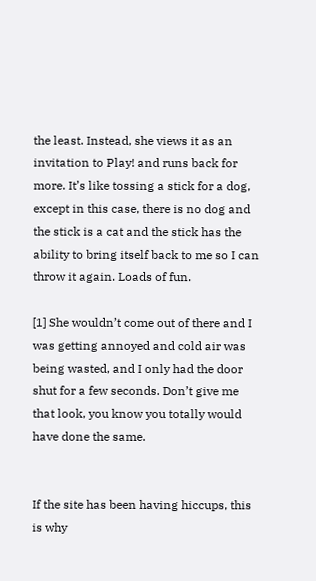the least. Instead, she views it as an invitation to Play! and runs back for more. It’s like tossing a stick for a dog, except in this case, there is no dog and the stick is a cat and the stick has the ability to bring itself back to me so I can throw it again. Loads of fun.

[1] She wouldn’t come out of there and I was getting annoyed and cold air was being wasted, and I only had the door shut for a few seconds. Don’t give me that look, you know you totally would have done the same.


If the site has been having hiccups, this is why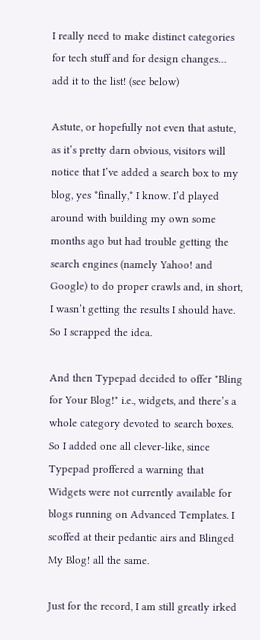I really need to make distinct categories for tech stuff and for design changes… add it to the list! (see below)

Astute, or hopefully not even that astute, as it’s pretty darn obvious, visitors will notice that I’ve added a search box to my blog, yes *finally,* I know. I’d played around with building my own some months ago but had trouble getting the search engines (namely Yahoo! and Google) to do proper crawls and, in short, I wasn’t getting the results I should have. So I scrapped the idea.

And then Typepad decided to offer "Bling for Your Blog!" i.e., widgets, and there’s a whole category devoted to search boxes. So I added one all clever-like, since Typepad proffered a warning that Widgets were not currently available for blogs running on Advanced Templates. I scoffed at their pedantic airs and Blinged My Blog! all the same.

Just for the record, I am still greatly irked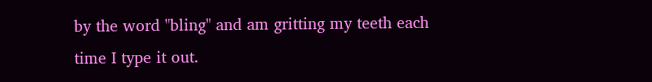by the word "bling" and am gritting my teeth each time I type it out.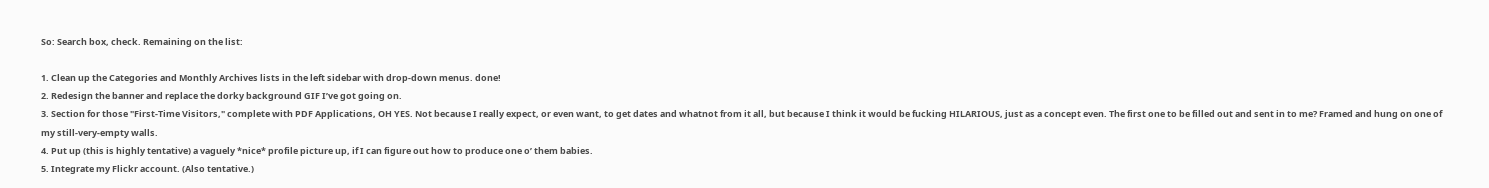So: Search box, check. Remaining on the list:

1. Clean up the Categories and Monthly Archives lists in the left sidebar with drop-down menus. done!
2. Redesign the banner and replace the dorky background GIF I’ve got going on.
3. Section for those "First-Time Visitors," complete with PDF Applications, OH YES. Not because I really expect, or even want, to get dates and whatnot from it all, but because I think it would be fucking HILARIOUS, just as a concept even. The first one to be filled out and sent in to me? Framed and hung on one of my still-very-empty walls.
4. Put up (this is highly tentative) a vaguely *nice* profile picture up, if I can figure out how to produce one o’ them babies.
5. Integrate my Flickr account. (Also tentative.)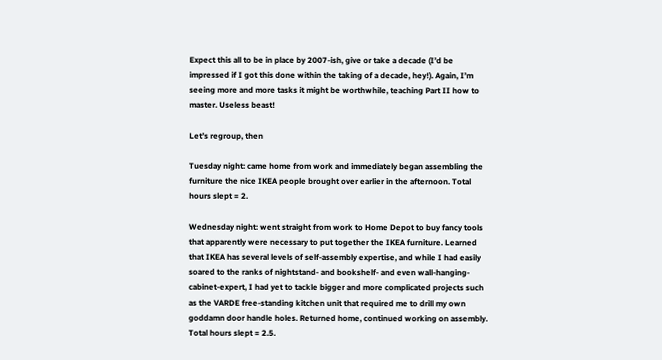Expect this all to be in place by 2007-ish, give or take a decade (I’d be impressed if I got this done within the taking of a decade, hey!). Again, I’m seeing more and more tasks it might be worthwhile, teaching Part II how to master. Useless beast!

Let’s regroup, then

Tuesday night: came home from work and immediately began assembling the furniture the nice IKEA people brought over earlier in the afternoon. Total hours slept = 2.

Wednesday night: went straight from work to Home Depot to buy fancy tools that apparently were necessary to put together the IKEA furniture. Learned that IKEA has several levels of self-assembly expertise, and while I had easily soared to the ranks of nightstand- and bookshelf- and even wall-hanging-cabinet-expert, I had yet to tackle bigger and more complicated projects such as the VARDE free-standing kitchen unit that required me to drill my own goddamn door handle holes. Returned home, continued working on assembly. Total hours slept = 2.5.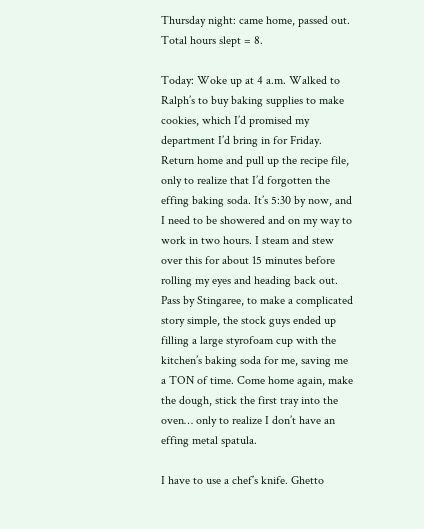Thursday night: came home, passed out. Total hours slept = 8.

Today: Woke up at 4 a.m. Walked to Ralph’s to buy baking supplies to make cookies, which I’d promised my department I’d bring in for Friday. Return home and pull up the recipe file, only to realize that I’d forgotten the effing baking soda. It’s 5:30 by now, and I need to be showered and on my way to work in two hours. I steam and stew over this for about 15 minutes before rolling my eyes and heading back out. Pass by Stingaree, to make a complicated story simple, the stock guys ended up filling a large styrofoam cup with the kitchen’s baking soda for me, saving me a TON of time. Come home again, make the dough, stick the first tray into the oven… only to realize I don’t have an effing metal spatula.

I have to use a chef’s knife. Ghetto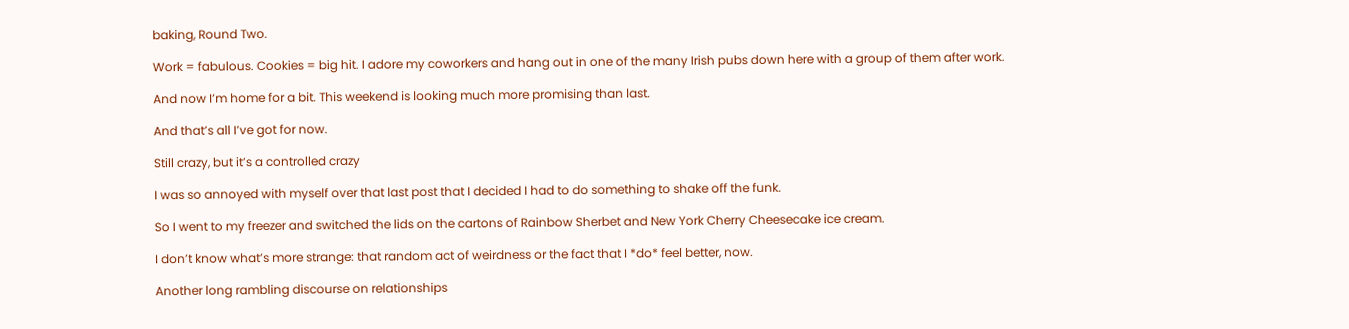baking, Round Two.

Work = fabulous. Cookies = big hit. I adore my coworkers and hang out in one of the many Irish pubs down here with a group of them after work.

And now I’m home for a bit. This weekend is looking much more promising than last.

And that’s all I’ve got for now.

Still crazy, but it’s a controlled crazy

I was so annoyed with myself over that last post that I decided I had to do something to shake off the funk.

So I went to my freezer and switched the lids on the cartons of Rainbow Sherbet and New York Cherry Cheesecake ice cream.

I don’t know what’s more strange: that random act of weirdness or the fact that I *do* feel better, now.

Another long rambling discourse on relationships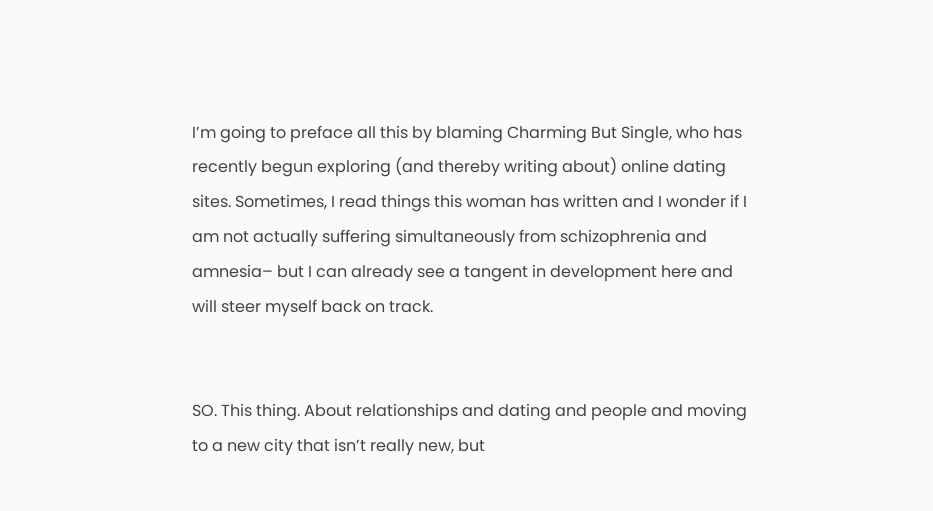I’m going to preface all this by blaming Charming But Single, who has recently begun exploring (and thereby writing about) online dating sites. Sometimes, I read things this woman has written and I wonder if I am not actually suffering simultaneously from schizophrenia and amnesia– but I can already see a tangent in development here and will steer myself back on track.


SO. This thing. About relationships and dating and people and moving to a new city that isn’t really new, but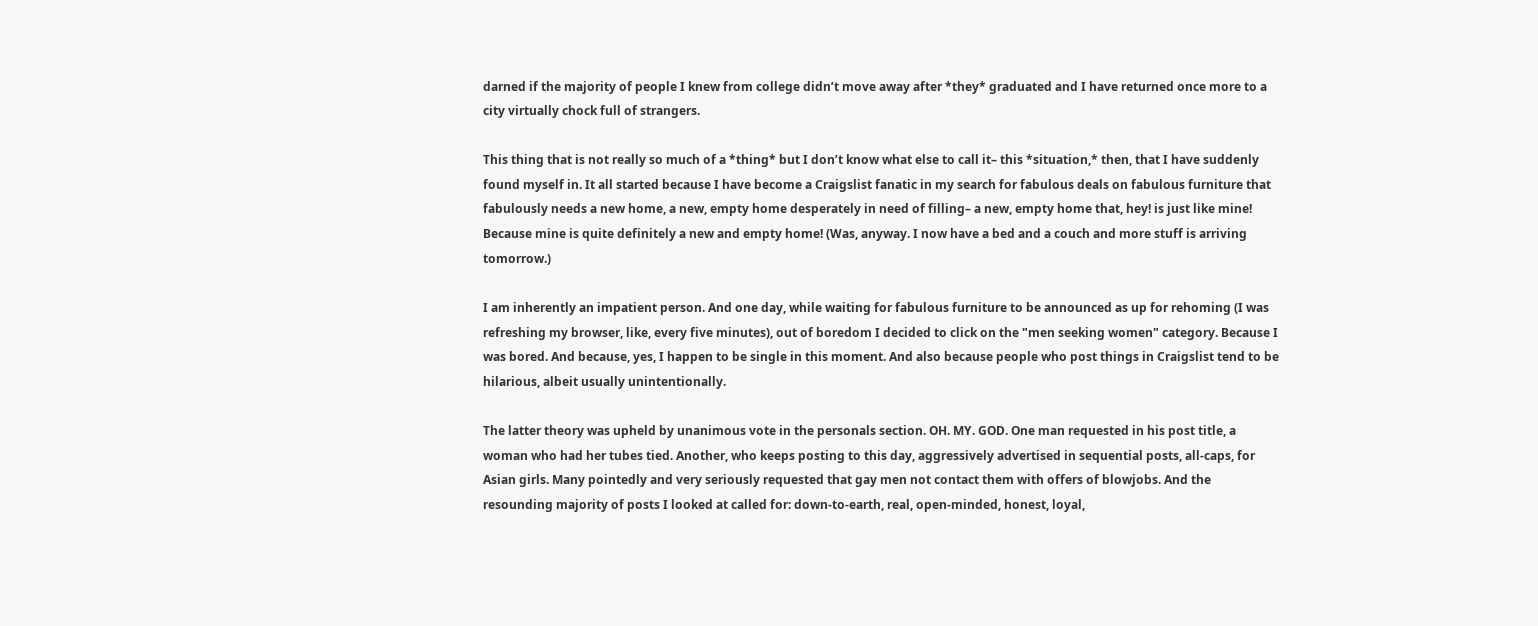darned if the majority of people I knew from college didn’t move away after *they* graduated and I have returned once more to a city virtually chock full of strangers.

This thing that is not really so much of a *thing* but I don’t know what else to call it– this *situation,* then, that I have suddenly found myself in. It all started because I have become a Craigslist fanatic in my search for fabulous deals on fabulous furniture that fabulously needs a new home, a new, empty home desperately in need of filling– a new, empty home that, hey! is just like mine! Because mine is quite definitely a new and empty home! (Was, anyway. I now have a bed and a couch and more stuff is arriving tomorrow.)

I am inherently an impatient person. And one day, while waiting for fabulous furniture to be announced as up for rehoming (I was refreshing my browser, like, every five minutes), out of boredom I decided to click on the "men seeking women" category. Because I was bored. And because, yes, I happen to be single in this moment. And also because people who post things in Craigslist tend to be hilarious, albeit usually unintentionally.

The latter theory was upheld by unanimous vote in the personals section. OH. MY. GOD. One man requested in his post title, a woman who had her tubes tied. Another, who keeps posting to this day, aggressively advertised in sequential posts, all-caps, for Asian girls. Many pointedly and very seriously requested that gay men not contact them with offers of blowjobs. And the resounding majority of posts I looked at called for: down-to-earth, real, open-minded, honest, loyal,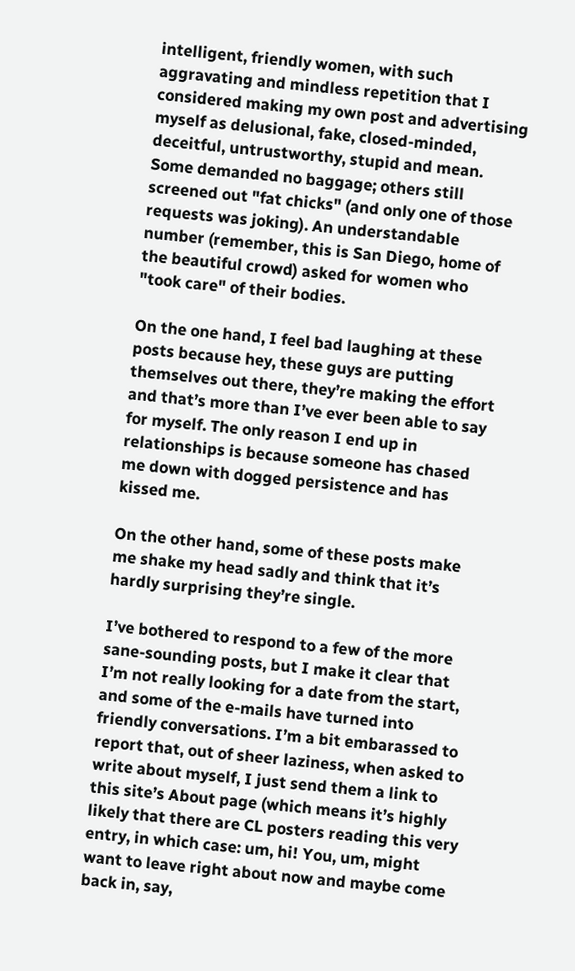intelligent, friendly women, with such aggravating and mindless repetition that I considered making my own post and advertising myself as delusional, fake, closed-minded, deceitful, untrustworthy, stupid and mean. Some demanded no baggage; others still screened out "fat chicks" (and only one of those requests was joking). An understandable number (remember, this is San Diego, home of the beautiful crowd) asked for women who "took care" of their bodies.

On the one hand, I feel bad laughing at these posts because hey, these guys are putting themselves out there, they’re making the effort and that’s more than I’ve ever been able to say for myself. The only reason I end up in relationships is because someone has chased me down with dogged persistence and has kissed me.

On the other hand, some of these posts make me shake my head sadly and think that it’s hardly surprising they’re single.

I’ve bothered to respond to a few of the more sane-sounding posts, but I make it clear that I’m not really looking for a date from the start, and some of the e-mails have turned into friendly conversations. I’m a bit embarassed to report that, out of sheer laziness, when asked to write about myself, I just send them a link to this site’s About page (which means it’s highly likely that there are CL posters reading this very entry, in which case: um, hi! You, um, might want to leave right about now and maybe come back in, say,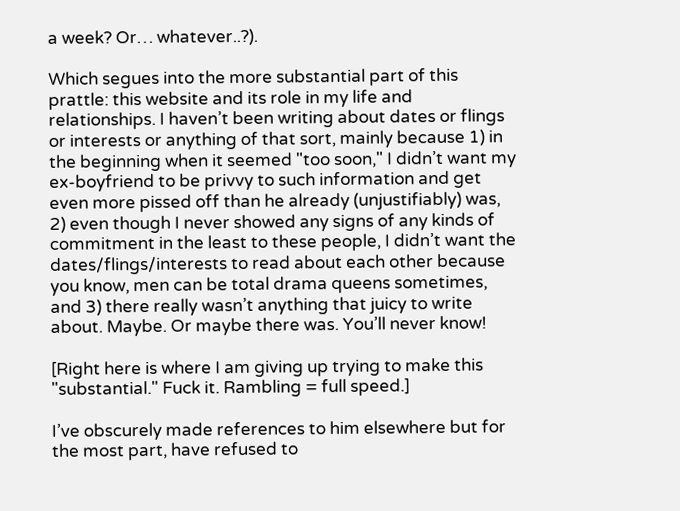a week? Or… whatever..?).

Which segues into the more substantial part of this prattle: this website and its role in my life and relationships. I haven’t been writing about dates or flings or interests or anything of that sort, mainly because 1) in the beginning when it seemed "too soon," I didn’t want my ex-boyfriend to be privvy to such information and get even more pissed off than he already (unjustifiably) was, 2) even though I never showed any signs of any kinds of commitment in the least to these people, I didn’t want the dates/flings/interests to read about each other because you know, men can be total drama queens sometimes, and 3) there really wasn’t anything that juicy to write about. Maybe. Or maybe there was. You’ll never know!

[Right here is where I am giving up trying to make this "substantial." Fuck it. Rambling = full speed.]

I’ve obscurely made references to him elsewhere but for the most part, have refused to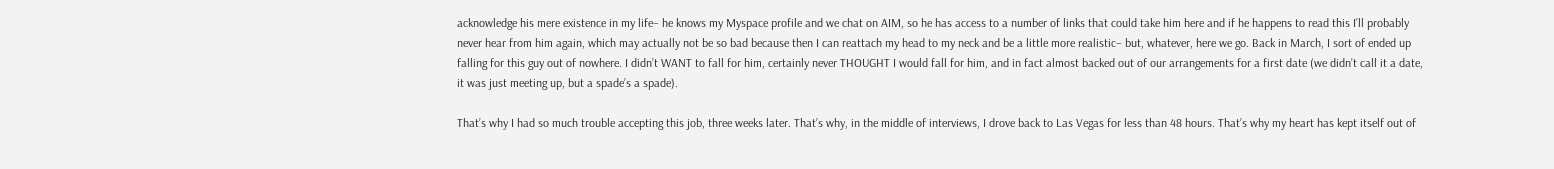acknowledge his mere existence in my life– he knows my Myspace profile and we chat on AIM, so he has access to a number of links that could take him here and if he happens to read this I’ll probably never hear from him again, which may actually not be so bad because then I can reattach my head to my neck and be a little more realistic– but, whatever, here we go. Back in March, I sort of ended up falling for this guy out of nowhere. I didn’t WANT to fall for him, certainly never THOUGHT I would fall for him, and in fact almost backed out of our arrangements for a first date (we didn’t call it a date, it was just meeting up, but a spade’s a spade).

That’s why I had so much trouble accepting this job, three weeks later. That’s why, in the middle of interviews, I drove back to Las Vegas for less than 48 hours. That’s why my heart has kept itself out of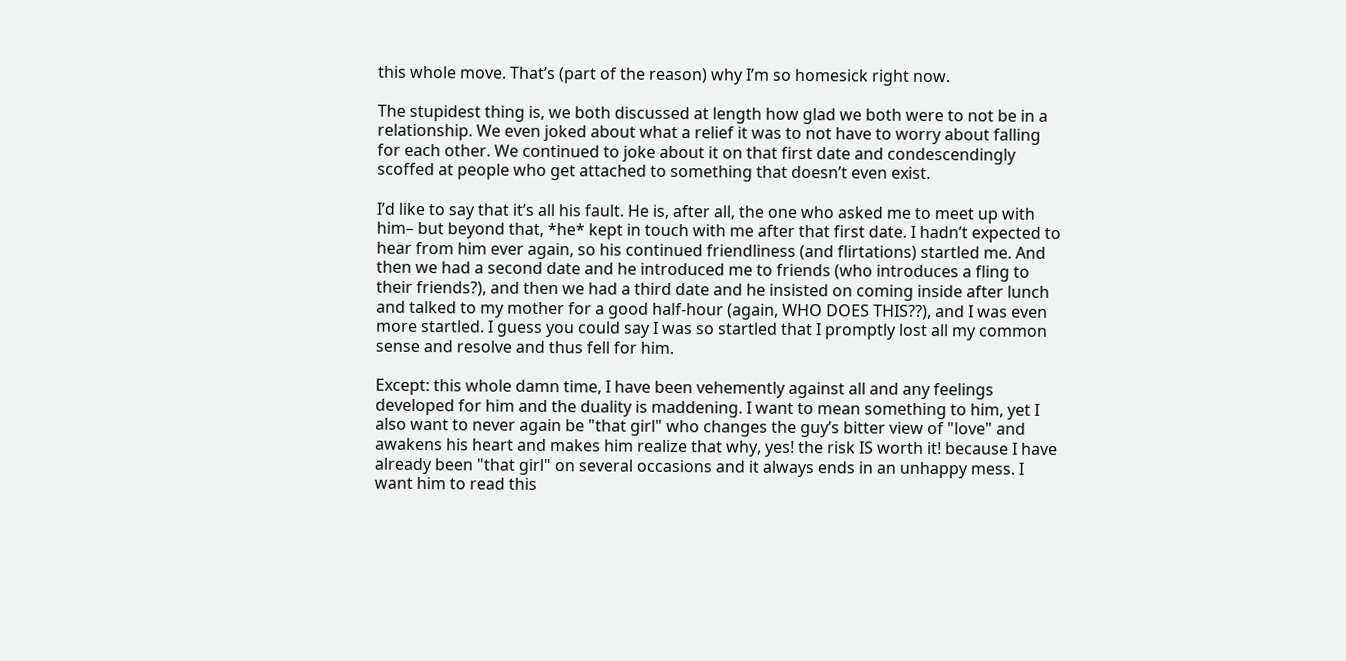this whole move. That’s (part of the reason) why I’m so homesick right now.

The stupidest thing is, we both discussed at length how glad we both were to not be in a relationship. We even joked about what a relief it was to not have to worry about falling for each other. We continued to joke about it on that first date and condescendingly scoffed at people who get attached to something that doesn’t even exist.

I’d like to say that it’s all his fault. He is, after all, the one who asked me to meet up with him– but beyond that, *he* kept in touch with me after that first date. I hadn’t expected to hear from him ever again, so his continued friendliness (and flirtations) startled me. And then we had a second date and he introduced me to friends (who introduces a fling to their friends?), and then we had a third date and he insisted on coming inside after lunch and talked to my mother for a good half-hour (again, WHO DOES THIS??), and I was even more startled. I guess you could say I was so startled that I promptly lost all my common sense and resolve and thus fell for him.

Except: this whole damn time, I have been vehemently against all and any feelings developed for him and the duality is maddening. I want to mean something to him, yet I also want to never again be "that girl" who changes the guy’s bitter view of "love" and awakens his heart and makes him realize that why, yes! the risk IS worth it! because I have already been "that girl" on several occasions and it always ends in an unhappy mess. I want him to read this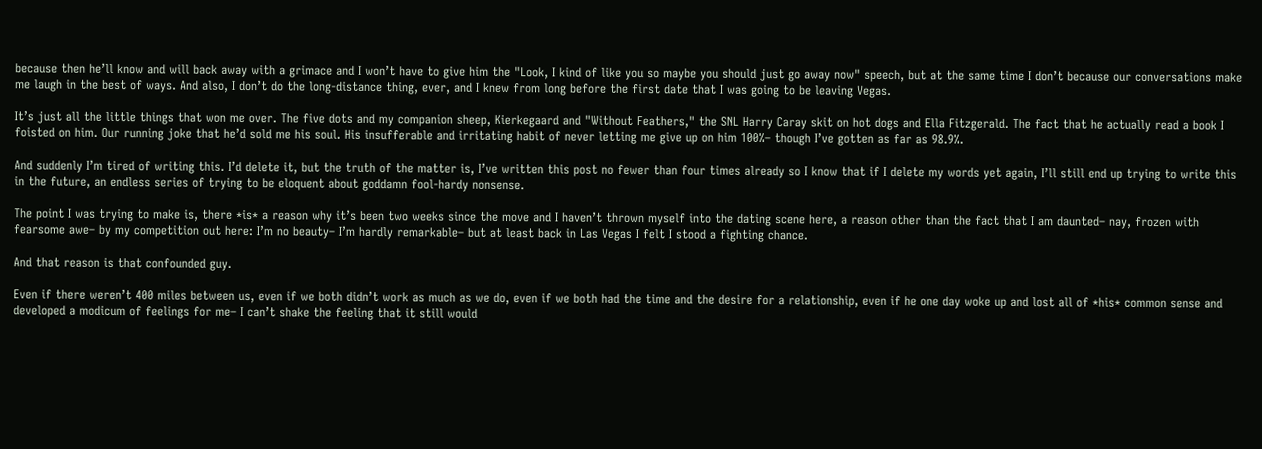because then he’ll know and will back away with a grimace and I won’t have to give him the "Look, I kind of like you so maybe you should just go away now" speech, but at the same time I don’t because our conversations make me laugh in the best of ways. And also, I don’t do the long-distance thing, ever, and I knew from long before the first date that I was going to be leaving Vegas.

It’s just all the little things that won me over. The five dots and my companion sheep, Kierkegaard and "Without Feathers," the SNL Harry Caray skit on hot dogs and Ella Fitzgerald. The fact that he actually read a book I foisted on him. Our running joke that he’d sold me his soul. His insufferable and irritating habit of never letting me give up on him 100%– though I’ve gotten as far as 98.9%.

And suddenly I’m tired of writing this. I’d delete it, but the truth of the matter is, I’ve written this post no fewer than four times already so I know that if I delete my words yet again, I’ll still end up trying to write this in the future, an endless series of trying to be eloquent about goddamn fool-hardy nonsense.

The point I was trying to make is, there *is* a reason why it’s been two weeks since the move and I haven’t thrown myself into the dating scene here, a reason other than the fact that I am daunted– nay, frozen with fearsome awe– by my competition out here: I’m no beauty– I’m hardly remarkable– but at least back in Las Vegas I felt I stood a fighting chance.

And that reason is that confounded guy.

Even if there weren’t 400 miles between us, even if we both didn’t work as much as we do, even if we both had the time and the desire for a relationship, even if he one day woke up and lost all of *his* common sense and developed a modicum of feelings for me– I can’t shake the feeling that it still would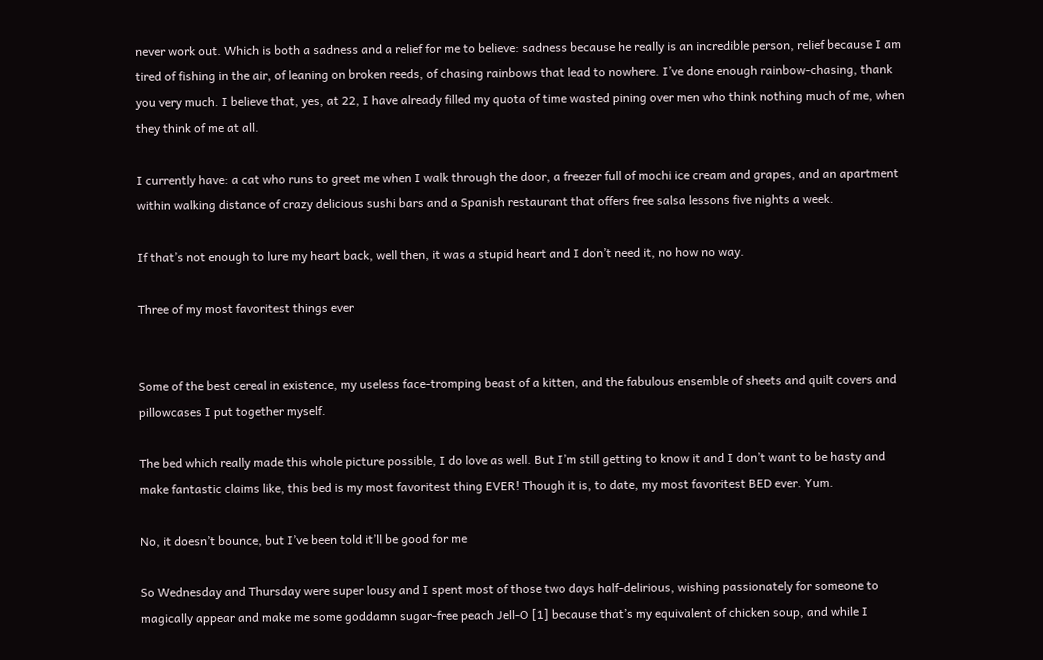never work out. Which is both a sadness and a relief for me to believe: sadness because he really is an incredible person, relief because I am tired of fishing in the air, of leaning on broken reeds, of chasing rainbows that lead to nowhere. I’ve done enough rainbow-chasing, thank you very much. I believe that, yes, at 22, I have already filled my quota of time wasted pining over men who think nothing much of me, when they think of me at all.

I currently have: a cat who runs to greet me when I walk through the door, a freezer full of mochi ice cream and grapes, and an apartment within walking distance of crazy delicious sushi bars and a Spanish restaurant that offers free salsa lessons five nights a week.

If that’s not enough to lure my heart back, well then, it was a stupid heart and I don’t need it, no how no way.

Three of my most favoritest things ever


Some of the best cereal in existence, my useless face-tromping beast of a kitten, and the fabulous ensemble of sheets and quilt covers and pillowcases I put together myself.

The bed which really made this whole picture possible, I do love as well. But I’m still getting to know it and I don’t want to be hasty and make fantastic claims like, this bed is my most favoritest thing EVER! Though it is, to date, my most favoritest BED ever. Yum.

No, it doesn’t bounce, but I’ve been told it’ll be good for me

So Wednesday and Thursday were super lousy and I spent most of those two days half-delirious, wishing passionately for someone to magically appear and make me some goddamn sugar-free peach Jell-O [1] because that’s my equivalent of chicken soup, and while I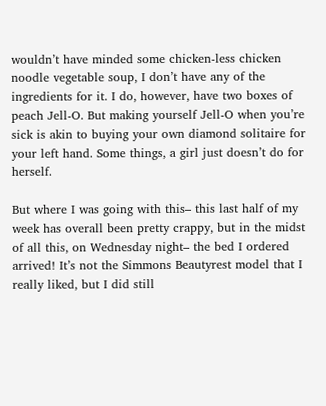wouldn’t have minded some chicken-less chicken noodle vegetable soup, I don’t have any of the ingredients for it. I do, however, have two boxes of peach Jell-O. But making yourself Jell-O when you’re sick is akin to buying your own diamond solitaire for your left hand. Some things, a girl just doesn’t do for herself.

But where I was going with this– this last half of my week has overall been pretty crappy, but in the midst of all this, on Wednesday night– the bed I ordered arrived! It’s not the Simmons Beautyrest model that I really liked, but I did still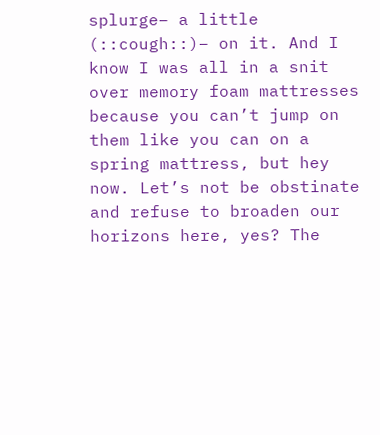splurge– a little (::cough::)– on it. And I know I was all in a snit over memory foam mattresses because you can’t jump on them like you can on a spring mattress, but hey now. Let’s not be obstinate and refuse to broaden our horizons here, yes? The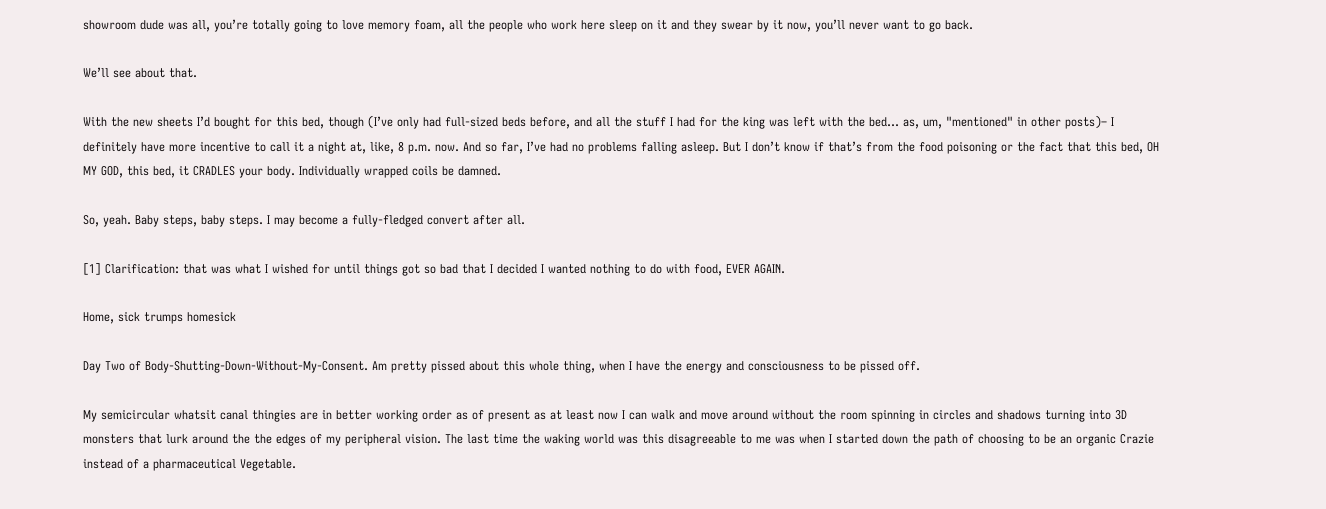showroom dude was all, you’re totally going to love memory foam, all the people who work here sleep on it and they swear by it now, you’ll never want to go back.

We’ll see about that.

With the new sheets I’d bought for this bed, though (I’ve only had full-sized beds before, and all the stuff I had for the king was left with the bed… as, um, "mentioned" in other posts)– I definitely have more incentive to call it a night at, like, 8 p.m. now. And so far, I’ve had no problems falling asleep. But I don’t know if that’s from the food poisoning or the fact that this bed, OH MY GOD, this bed, it CRADLES your body. Individually wrapped coils be damned.

So, yeah. Baby steps, baby steps. I may become a fully-fledged convert after all.

[1] Clarification: that was what I wished for until things got so bad that I decided I wanted nothing to do with food, EVER AGAIN.

Home, sick trumps homesick

Day Two of Body-Shutting-Down-Without-My-Consent. Am pretty pissed about this whole thing, when I have the energy and consciousness to be pissed off.

My semicircular whatsit canal thingies are in better working order as of present as at least now I can walk and move around without the room spinning in circles and shadows turning into 3D monsters that lurk around the the edges of my peripheral vision. The last time the waking world was this disagreeable to me was when I started down the path of choosing to be an organic Crazie instead of a pharmaceutical Vegetable.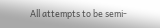All attempts to be semi-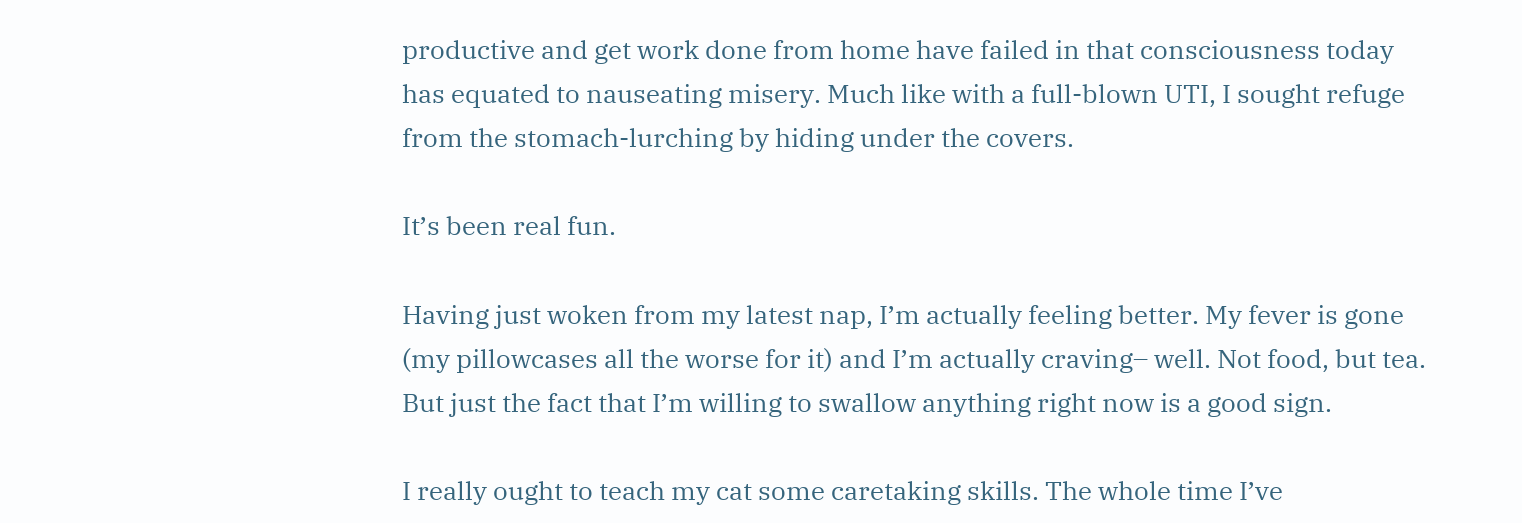productive and get work done from home have failed in that consciousness today has equated to nauseating misery. Much like with a full-blown UTI, I sought refuge from the stomach-lurching by hiding under the covers.

It’s been real fun.

Having just woken from my latest nap, I’m actually feeling better. My fever is gone (my pillowcases all the worse for it) and I’m actually craving– well. Not food, but tea. But just the fact that I’m willing to swallow anything right now is a good sign.

I really ought to teach my cat some caretaking skills. The whole time I’ve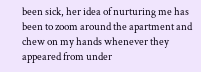been sick, her idea of nurturing me has been to zoom around the apartment and chew on my hands whenever they appeared from under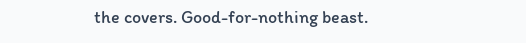the covers. Good-for-nothing beast.